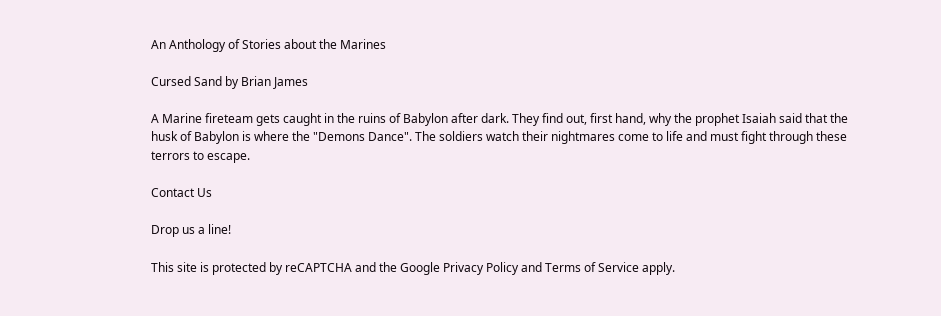An Anthology of Stories about the Marines

Cursed Sand by Brian James

A Marine fireteam gets caught in the ruins of Babylon after dark. They find out, first hand, why the prophet Isaiah said that the husk of Babylon is where the "Demons Dance". The soldiers watch their nightmares come to life and must fight through these terrors to escape.

Contact Us

Drop us a line!

This site is protected by reCAPTCHA and the Google Privacy Policy and Terms of Service apply.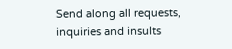Send along all requests, inquiries and insults